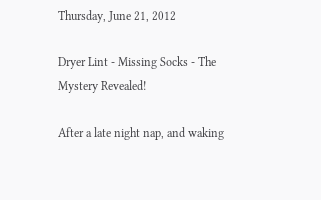Thursday, June 21, 2012

Dryer Lint - Missing Socks - The Mystery Revealed!

After a late night nap, and waking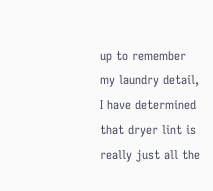up to remember my laundry detail, I have determined that dryer lint is really just all the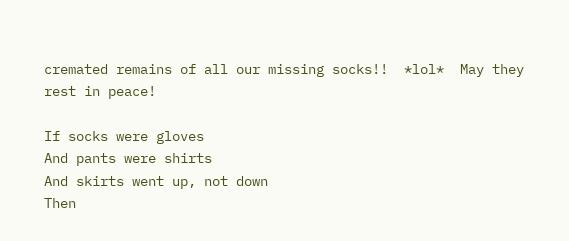cremated remains of all our missing socks!!  *lol*  May they rest in peace!

If socks were gloves
And pants were shirts
And skirts went up, not down
Then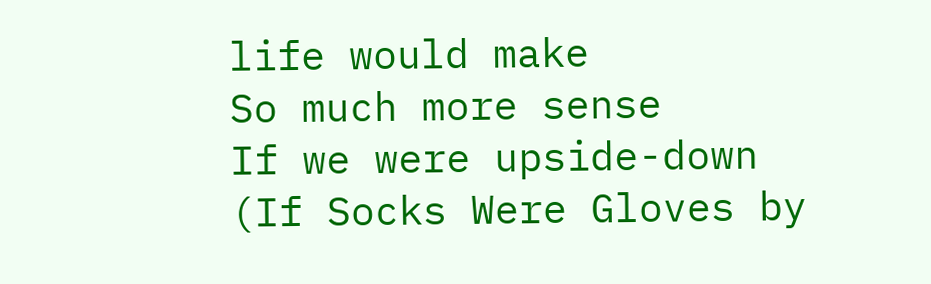life would make
So much more sense
If we were upside-down
(If Socks Were Gloves by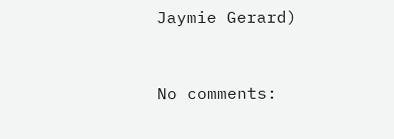Jaymie Gerard)


No comments: